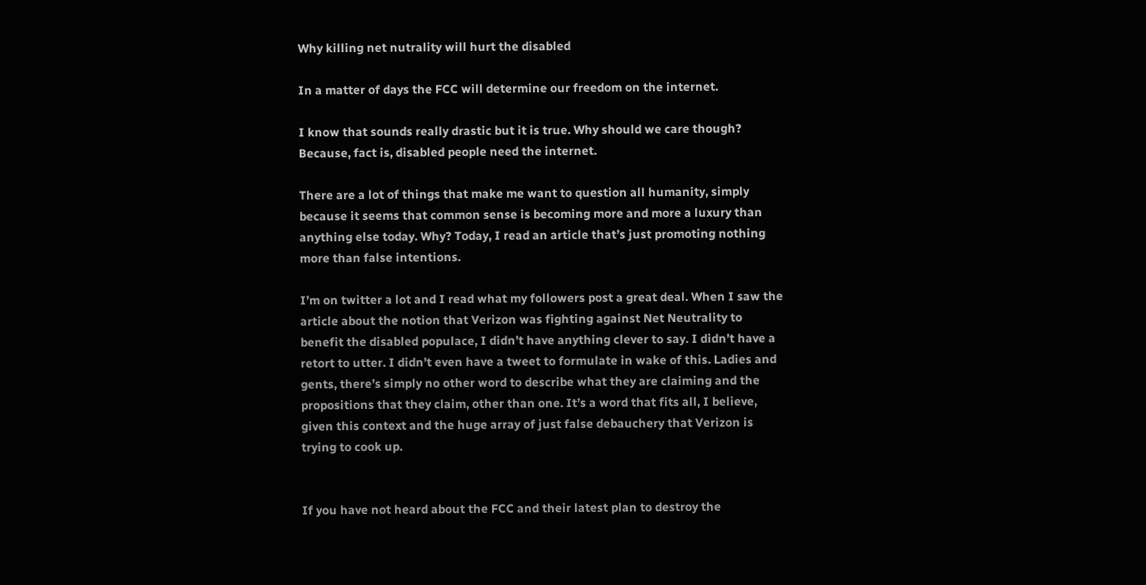Why killing net nutrality will hurt the disabled

In a matter of days the FCC will determine our freedom on the internet.

I know that sounds really drastic but it is true. Why should we care though? Because, fact is, disabled people need the internet.

There are a lot of things that make me want to question all humanity, simply because it seems that common sense is becoming more and more a luxury than anything else today. Why? Today, I read an article that’s just promoting nothing more than false intentions.

I’m on twitter a lot and I read what my followers post a great deal. When I saw the article about the notion that Verizon was fighting against Net Neutrality to benefit the disabled populace, I didn’t have anything clever to say. I didn’t have a retort to utter. I didn’t even have a tweet to formulate in wake of this. Ladies and gents, there’s simply no other word to describe what they are claiming and the propositions that they claim, other than one. It’s a word that fits all, I believe, given this context and the huge array of just false debauchery that Verizon is trying to cook up.


If you have not heard about the FCC and their latest plan to destroy the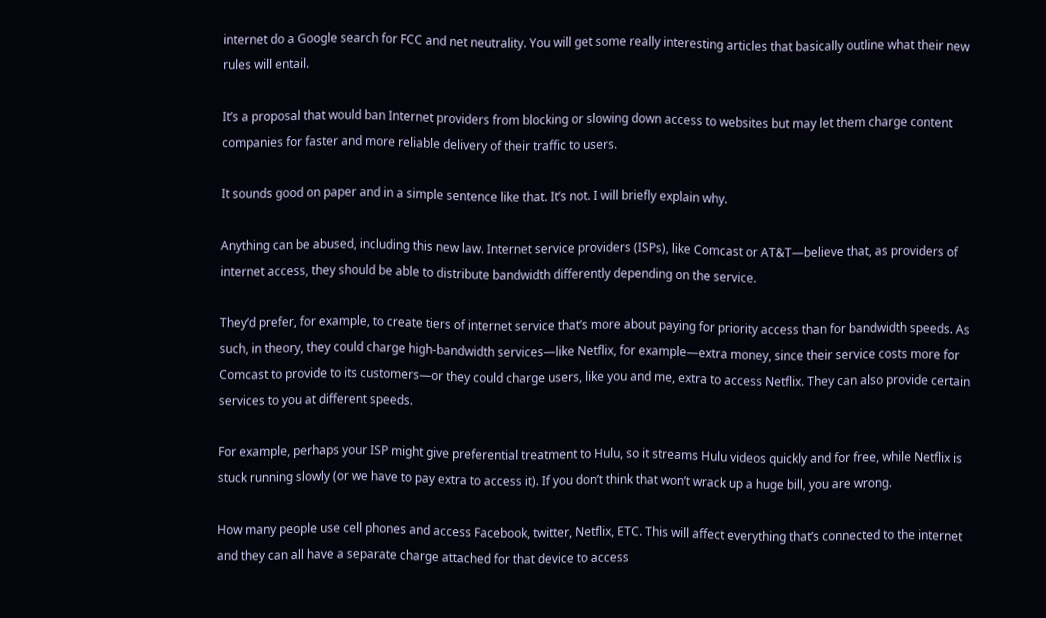internet do a Google search for FCC and net neutrality. You will get some really interesting articles that basically outline what their new rules will entail.

It’s a proposal that would ban Internet providers from blocking or slowing down access to websites but may let them charge content companies for faster and more reliable delivery of their traffic to users.

It sounds good on paper and in a simple sentence like that. It’s not. I will briefly explain why.

Anything can be abused, including this new law. Internet service providers (ISPs), like Comcast or AT&T—believe that, as providers of internet access, they should be able to distribute bandwidth differently depending on the service.

They’d prefer, for example, to create tiers of internet service that’s more about paying for priority access than for bandwidth speeds. As such, in theory, they could charge high-bandwidth services—like Netflix, for example—extra money, since their service costs more for Comcast to provide to its customers—or they could charge users, like you and me, extra to access Netflix. They can also provide certain services to you at different speeds.

For example, perhaps your ISP might give preferential treatment to Hulu, so it streams Hulu videos quickly and for free, while Netflix is stuck running slowly (or we have to pay extra to access it). If you don’t think that won’t wrack up a huge bill, you are wrong.

How many people use cell phones and access Facebook, twitter, Netflix, ETC. This will affect everything that’s connected to the internet and they can all have a separate charge attached for that device to access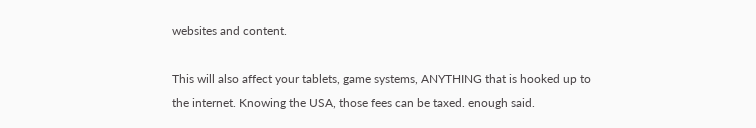websites and content.

This will also affect your tablets, game systems, ANYTHING that is hooked up to the internet. Knowing the USA, those fees can be taxed. enough said.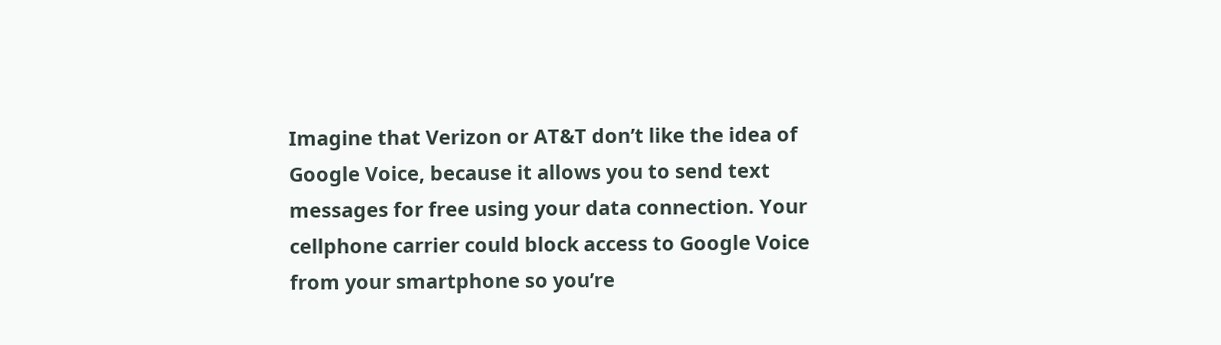Imagine that Verizon or AT&T don’t like the idea of Google Voice, because it allows you to send text messages for free using your data connection. Your cellphone carrier could block access to Google Voice from your smartphone so you’re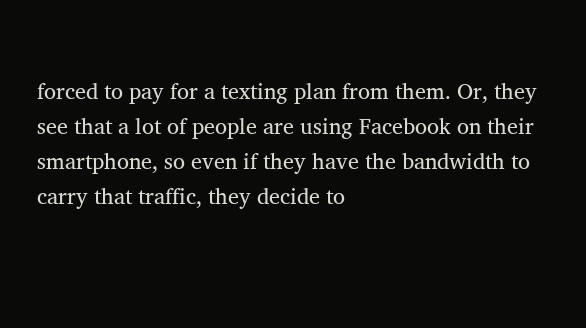forced to pay for a texting plan from them. Or, they see that a lot of people are using Facebook on their smartphone, so even if they have the bandwidth to carry that traffic, they decide to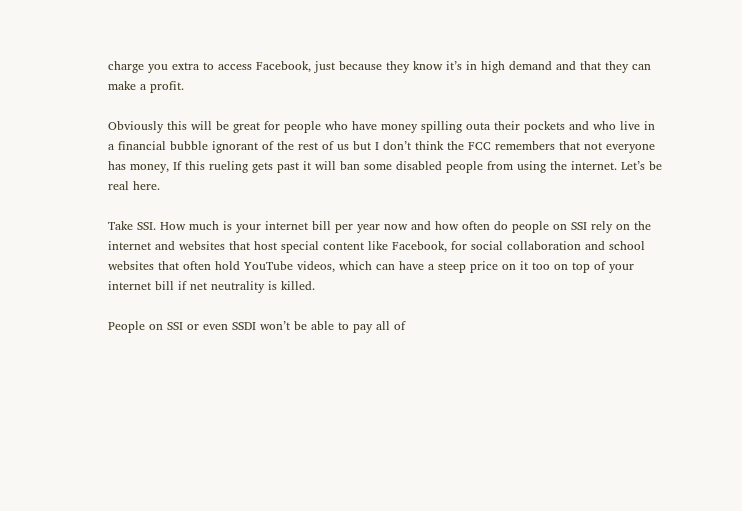charge you extra to access Facebook, just because they know it’s in high demand and that they can make a profit.

Obviously this will be great for people who have money spilling outa their pockets and who live in a financial bubble ignorant of the rest of us but I don’t think the FCC remembers that not everyone has money, If this rueling gets past it will ban some disabled people from using the internet. Let’s be real here.

Take SSI. How much is your internet bill per year now and how often do people on SSI rely on the internet and websites that host special content like Facebook, for social collaboration and school websites that often hold YouTube videos, which can have a steep price on it too on top of your internet bill if net neutrality is killed.

People on SSI or even SSDI won’t be able to pay all of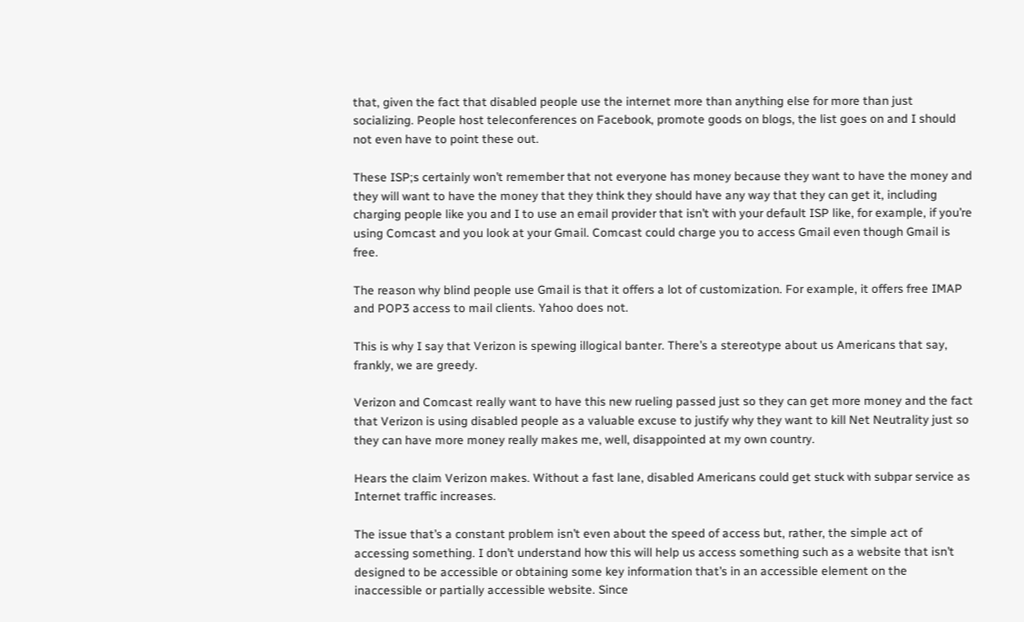that, given the fact that disabled people use the internet more than anything else for more than just socializing. People host teleconferences on Facebook, promote goods on blogs, the list goes on and I should not even have to point these out.

These ISP;s certainly won’t remember that not everyone has money because they want to have the money and they will want to have the money that they think they should have any way that they can get it, including charging people like you and I to use an email provider that isn’t with your default ISP like, for example, if you’re using Comcast and you look at your Gmail. Comcast could charge you to access Gmail even though Gmail is free.

The reason why blind people use Gmail is that it offers a lot of customization. For example, it offers free IMAP and POP3 access to mail clients. Yahoo does not.

This is why I say that Verizon is spewing illogical banter. There’s a stereotype about us Americans that say, frankly, we are greedy.

Verizon and Comcast really want to have this new rueling passed just so they can get more money and the fact that Verizon is using disabled people as a valuable excuse to justify why they want to kill Net Neutrality just so they can have more money really makes me, well, disappointed at my own country.

Hears the claim Verizon makes. Without a fast lane, disabled Americans could get stuck with subpar service as Internet traffic increases.

The issue that’s a constant problem isn’t even about the speed of access but, rather, the simple act of accessing something. I don’t understand how this will help us access something such as a website that isn’t designed to be accessible or obtaining some key information that’s in an accessible element on the inaccessible or partially accessible website. Since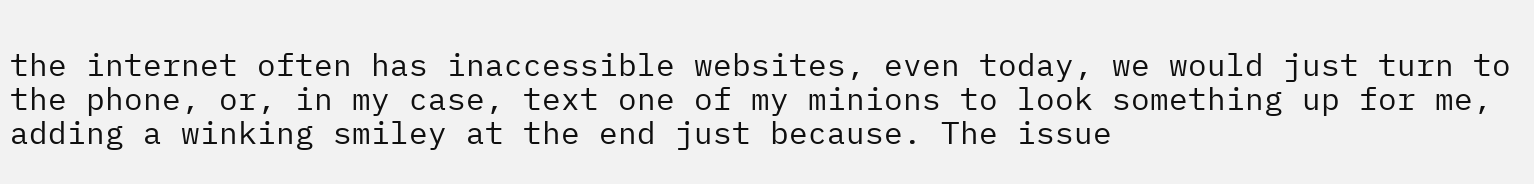the internet often has inaccessible websites, even today, we would just turn to the phone, or, in my case, text one of my minions to look something up for me, adding a winking smiley at the end just because. The issue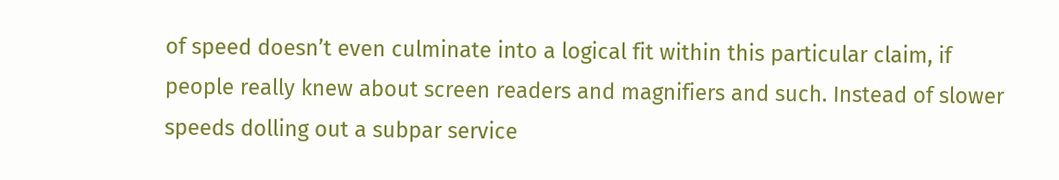of speed doesn’t even culminate into a logical fit within this particular claim, if people really knew about screen readers and magnifiers and such. Instead of slower speeds dolling out a subpar service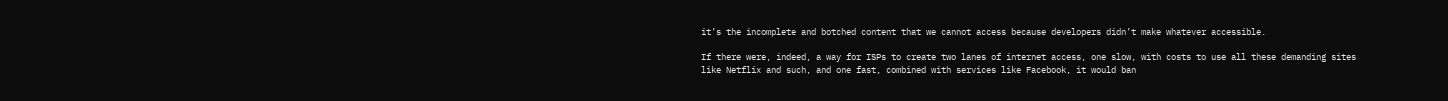it’s the incomplete and botched content that we cannot access because developers didn’t make whatever accessible.

If there were, indeed, a way for ISPs to create two lanes of internet access, one slow, with costs to use all these demanding sites like Netflix and such, and one fast, combined with services like Facebook, it would ban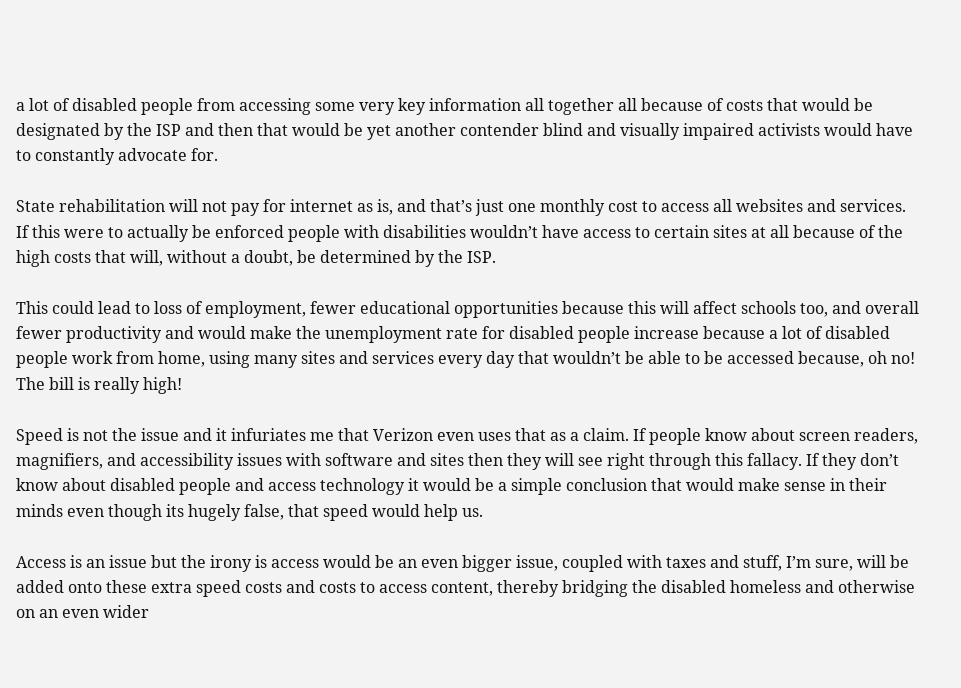a lot of disabled people from accessing some very key information all together all because of costs that would be designated by the ISP and then that would be yet another contender blind and visually impaired activists would have to constantly advocate for.

State rehabilitation will not pay for internet as is, and that’s just one monthly cost to access all websites and services. If this were to actually be enforced people with disabilities wouldn’t have access to certain sites at all because of the high costs that will, without a doubt, be determined by the ISP.

This could lead to loss of employment, fewer educational opportunities because this will affect schools too, and overall fewer productivity and would make the unemployment rate for disabled people increase because a lot of disabled people work from home, using many sites and services every day that wouldn’t be able to be accessed because, oh no! The bill is really high!

Speed is not the issue and it infuriates me that Verizon even uses that as a claim. If people know about screen readers, magnifiers, and accessibility issues with software and sites then they will see right through this fallacy. If they don’t know about disabled people and access technology it would be a simple conclusion that would make sense in their minds even though its hugely false, that speed would help us.

Access is an issue but the irony is access would be an even bigger issue, coupled with taxes and stuff, I’m sure, will be added onto these extra speed costs and costs to access content, thereby bridging the disabled homeless and otherwise on an even wider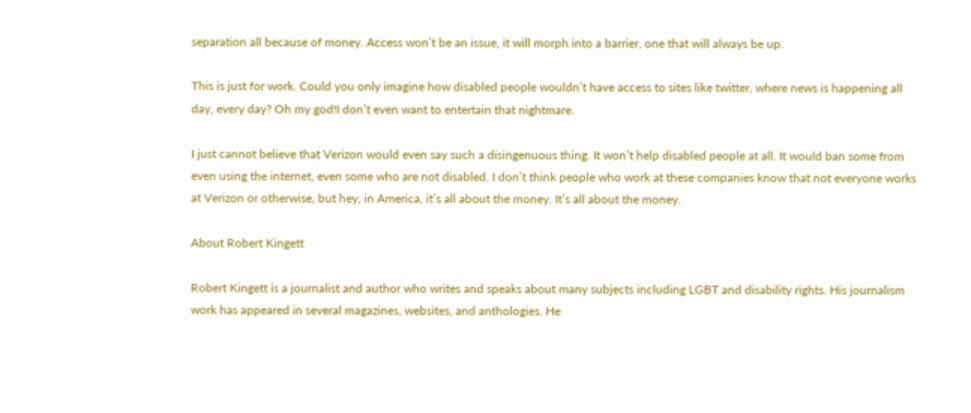separation all because of money. Access won’t be an issue, it will morph into a barrier, one that will always be up.

This is just for work. Could you only imagine how disabled people wouldn’t have access to sites like twitter, where news is happening all day, every day? Oh my god!I don’t even want to entertain that nightmare.

I just cannot believe that Verizon would even say such a disingenuous thing. It won’t help disabled people at all. It would ban some from even using the internet, even some who are not disabled. I don’t think people who work at these companies know that not everyone works at Verizon or otherwise, but hey, in America, it’s all about the money. It’s all about the money.

About Robert Kingett

Robert Kingett is a journalist and author who writes and speaks about many subjects including LGBT and disability rights. His journalism work has appeared in several magazines, websites, and anthologies. He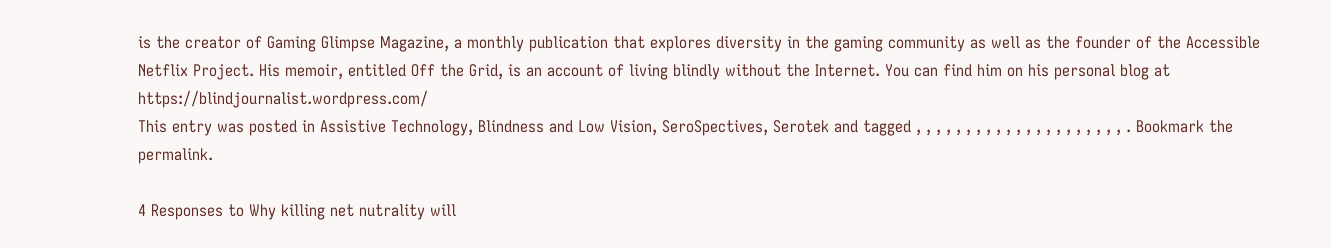is the creator of Gaming Glimpse Magazine, a monthly publication that explores diversity in the gaming community as well as the founder of the Accessible Netflix Project. His memoir, entitled Off the Grid, is an account of living blindly without the Internet. You can find him on his personal blog at https://blindjournalist.wordpress.com/
This entry was posted in Assistive Technology, Blindness and Low Vision, SeroSpectives, Serotek and tagged , , , , , , , , , , , , , , , , , , , , , . Bookmark the permalink.

4 Responses to Why killing net nutrality will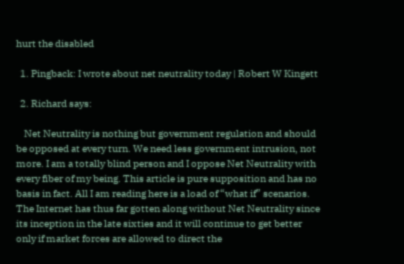hurt the disabled

  1. Pingback: I wrote about net neutrality today | Robert W Kingett

  2. Richard says:

    Net Neutrality is nothing but government regulation and should be opposed at every turn. We need less government intrusion, not more. I am a totally blind person and I oppose Net Neutrality with every fiber of my being. This article is pure supposition and has no basis in fact. All I am reading here is a load of “what if” scenarios. The Internet has thus far gotten along without Net Neutrality since its inception in the late sixties and it will continue to get better only if market forces are allowed to direct the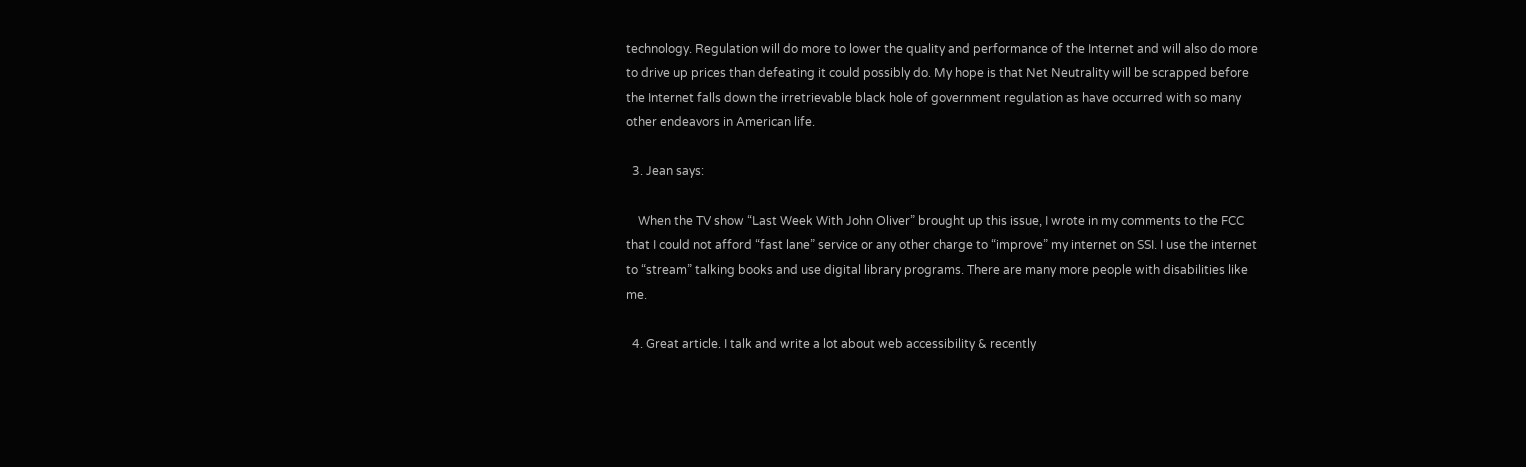technology. Regulation will do more to lower the quality and performance of the Internet and will also do more to drive up prices than defeating it could possibly do. My hope is that Net Neutrality will be scrapped before the Internet falls down the irretrievable black hole of government regulation as have occurred with so many other endeavors in American life.

  3. Jean says:

    When the TV show “Last Week With John Oliver” brought up this issue, I wrote in my comments to the FCC that I could not afford “fast lane” service or any other charge to “improve” my internet on SSI. I use the internet to “stream” talking books and use digital library programs. There are many more people with disabilities like me.

  4. Great article. I talk and write a lot about web accessibility & recently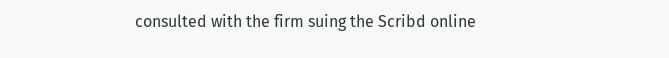consulted with the firm suing the Scribd online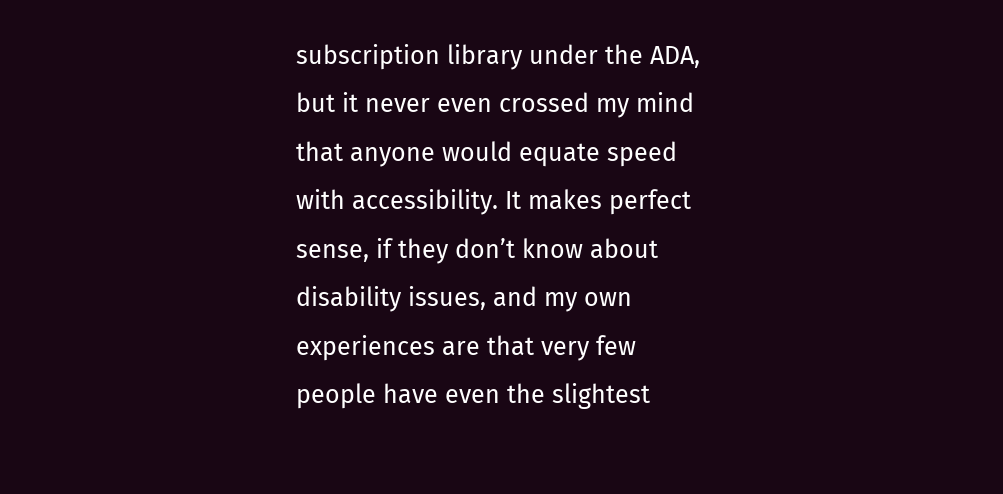subscription library under the ADA, but it never even crossed my mind that anyone would equate speed with accessibility. It makes perfect sense, if they don’t know about disability issues, and my own experiences are that very few people have even the slightest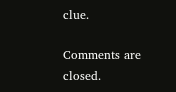clue.

Comments are closed.